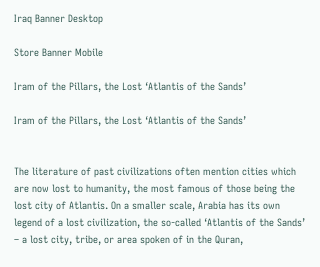Iraq Banner Desktop

Store Banner Mobile

Iram of the Pillars, the Lost ‘Atlantis of the Sands’

Iram of the Pillars, the Lost ‘Atlantis of the Sands’


The literature of past civilizations often mention cities which are now lost to humanity, the most famous of those being the lost city of Atlantis. On a smaller scale, Arabia has its own legend of a lost civilization, the so-called ‘Atlantis of the Sands’ – a lost city, tribe, or area spoken of in the Quran,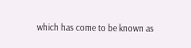which has come to be known as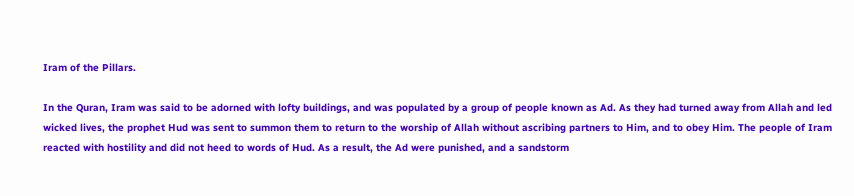Iram of the Pillars.

In the Quran, Iram was said to be adorned with lofty buildings, and was populated by a group of people known as Ad. As they had turned away from Allah and led wicked lives, the prophet Hud was sent to summon them to return to the worship of Allah without ascribing partners to Him, and to obey Him. The people of Iram reacted with hostility and did not heed to words of Hud. As a result, the Ad were punished, and a sandstorm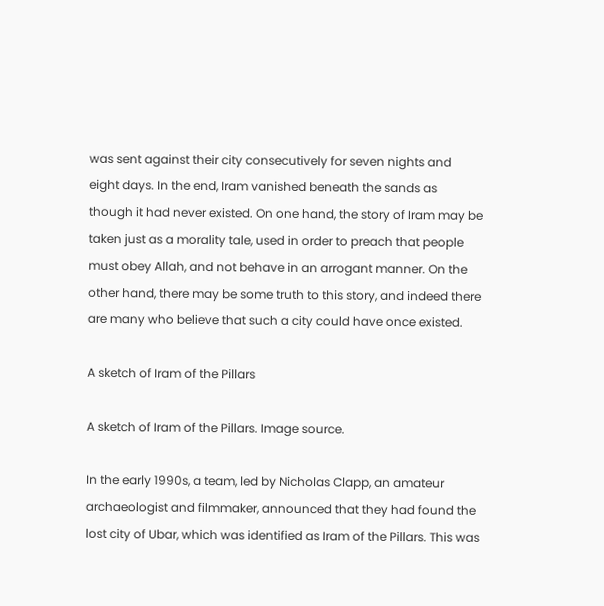was sent against their city consecutively for seven nights and eight days. In the end, Iram vanished beneath the sands as though it had never existed. On one hand, the story of Iram may be taken just as a morality tale, used in order to preach that people must obey Allah, and not behave in an arrogant manner. On the other hand, there may be some truth to this story, and indeed there are many who believe that such a city could have once existed.

A sketch of Iram of the Pillars

A sketch of Iram of the Pillars. Image source.

In the early 1990s, a team, led by Nicholas Clapp, an amateur archaeologist and filmmaker, announced that they had found the lost city of Ubar, which was identified as Iram of the Pillars. This was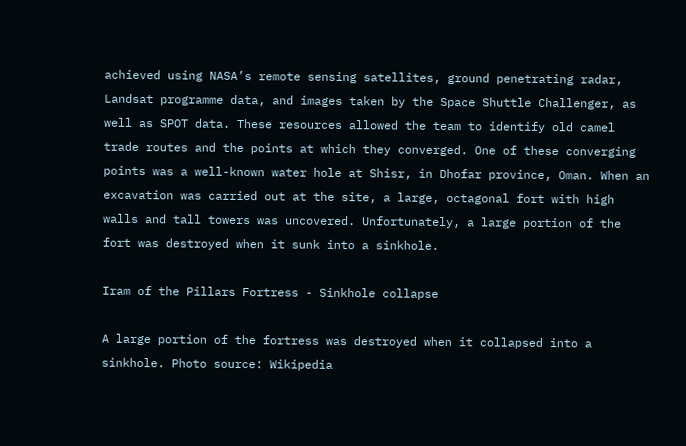achieved using NASA’s remote sensing satellites, ground penetrating radar, Landsat programme data, and images taken by the Space Shuttle Challenger, as well as SPOT data. These resources allowed the team to identify old camel trade routes and the points at which they converged. One of these converging points was a well-known water hole at Shisr, in Dhofar province, Oman. When an excavation was carried out at the site, a large, octagonal fort with high walls and tall towers was uncovered. Unfortunately, a large portion of the fort was destroyed when it sunk into a sinkhole.

Iram of the Pillars Fortress - Sinkhole collapse

A large portion of the fortress was destroyed when it collapsed into a sinkhole. Photo source: Wikipedia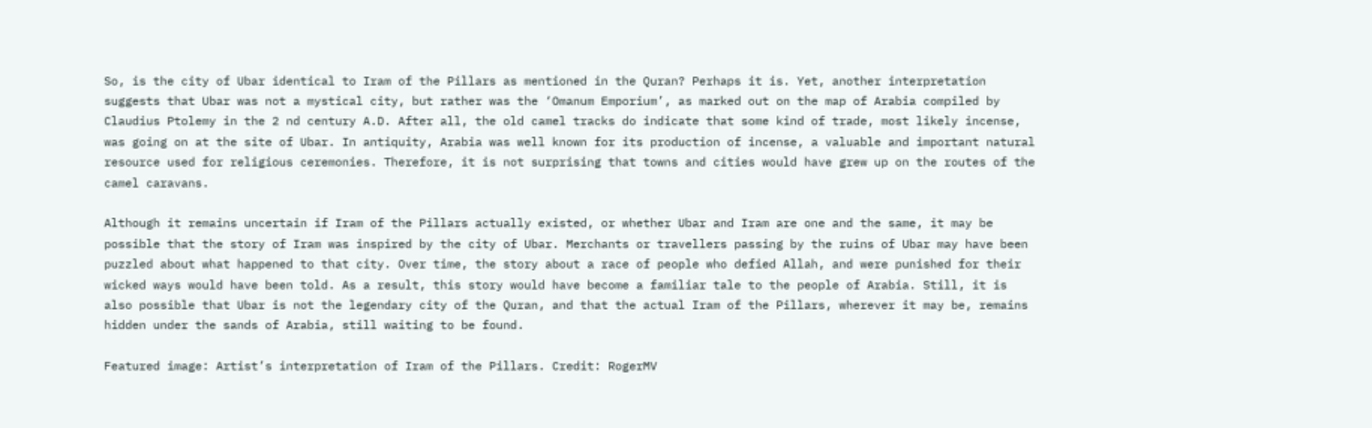So, is the city of Ubar identical to Iram of the Pillars as mentioned in the Quran? Perhaps it is. Yet, another interpretation suggests that Ubar was not a mystical city, but rather was the ‘Omanum Emporium’, as marked out on the map of Arabia compiled by Claudius Ptolemy in the 2 nd century A.D. After all, the old camel tracks do indicate that some kind of trade, most likely incense, was going on at the site of Ubar. In antiquity, Arabia was well known for its production of incense, a valuable and important natural resource used for religious ceremonies. Therefore, it is not surprising that towns and cities would have grew up on the routes of the camel caravans.

Although it remains uncertain if Iram of the Pillars actually existed, or whether Ubar and Iram are one and the same, it may be possible that the story of Iram was inspired by the city of Ubar. Merchants or travellers passing by the ruins of Ubar may have been puzzled about what happened to that city. Over time, the story about a race of people who defied Allah, and were punished for their wicked ways would have been told. As a result, this story would have become a familiar tale to the people of Arabia. Still, it is also possible that Ubar is not the legendary city of the Quran, and that the actual Iram of the Pillars, wherever it may be, remains hidden under the sands of Arabia, still waiting to be found.

Featured image: Artist’s interpretation of Iram of the Pillars. Credit: RogerMV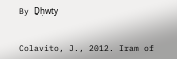By Ḏḥwty


Colavito, J., 2012. Iram of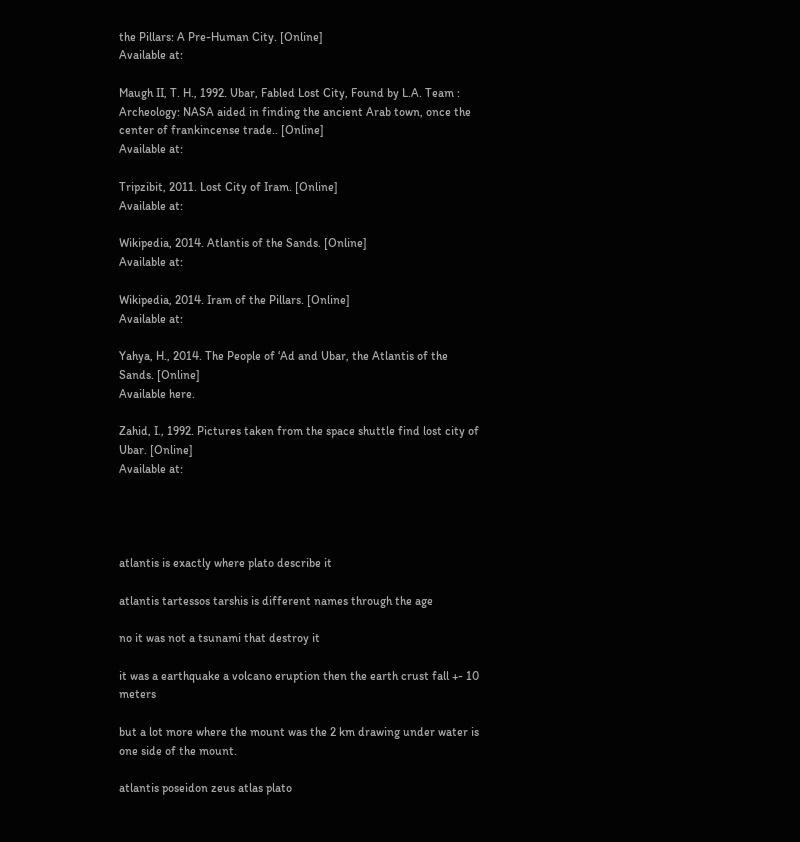the Pillars: A Pre-Human City. [Online]
Available at:

Maugh II, T. H., 1992. Ubar, Fabled Lost City, Found by L.A. Team : Archeology: NASA aided in finding the ancient Arab town, once the center of frankincense trade.. [Online]
Available at:

Tripzibit, 2011. Lost City of Iram. [Online]
Available at:

Wikipedia, 2014. Atlantis of the Sands. [Online]
Available at:

Wikipedia, 2014. Iram of the Pillars. [Online]
Available at:

Yahya, H., 2014. The People of ‘Ad and Ubar, the Atlantis of the Sands. [Online]
Available here.

Zahid, I., 1992. Pictures taken from the space shuttle find lost city of Ubar. [Online]
Available at:




atlantis is exactly where plato describe it

atlantis tartessos tarshis is different names through the age

no it was not a tsunami that destroy it

it was a earthquake a volcano eruption then the earth crust fall +- 10 meters

but a lot more where the mount was the 2 km drawing under water is one side of the mount.

atlantis poseidon zeus atlas plato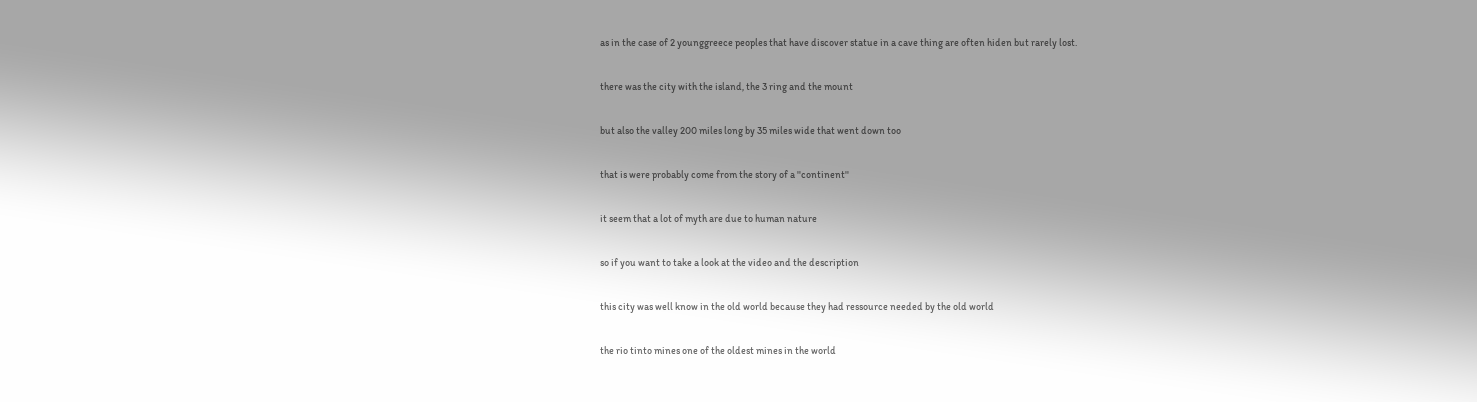as in the case of 2 younggreece peoples that have discover statue in a cave thing are often hiden but rarely lost.

there was the city with the island, the 3 ring and the mount

but also the valley 200 miles long by 35 miles wide that went down too

that is were probably come from the story of a ''continent''

it seem that a lot of myth are due to human nature

so if you want to take a look at the video and the description

this city was well know in the old world because they had ressource needed by the old world

the rio tinto mines one of the oldest mines in the world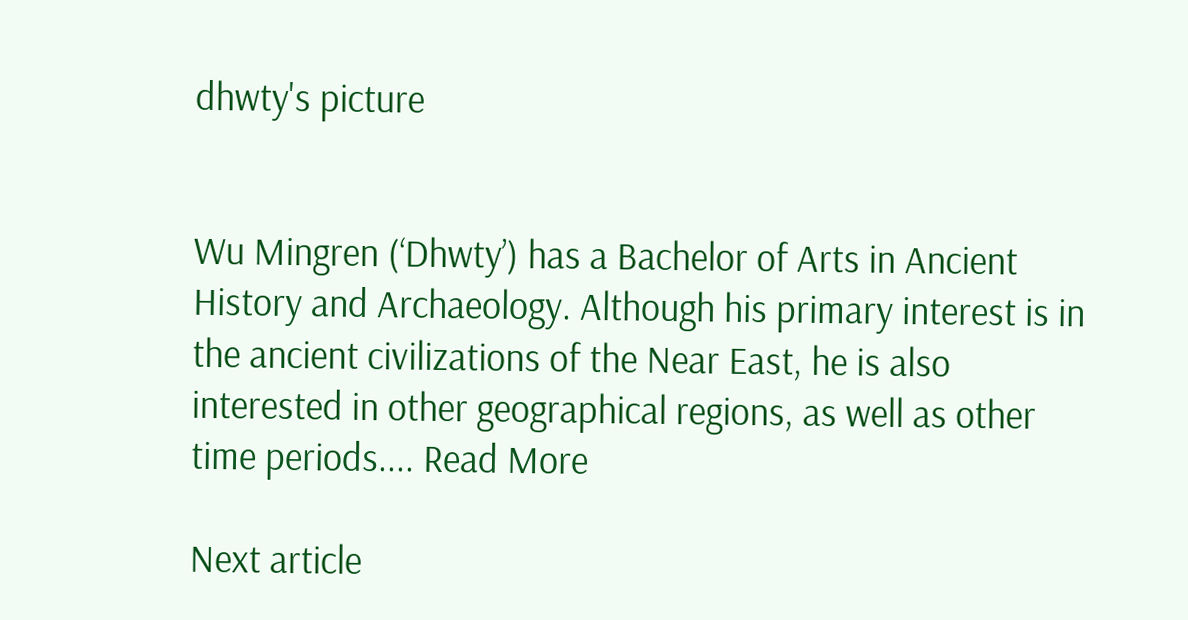dhwty's picture


Wu Mingren (‘Dhwty’) has a Bachelor of Arts in Ancient History and Archaeology. Although his primary interest is in the ancient civilizations of the Near East, he is also interested in other geographical regions, as well as other time periods.... Read More

Next article